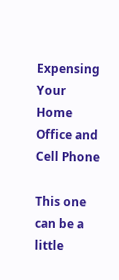Expensing Your Home Office and Cell Phone

This one can be a little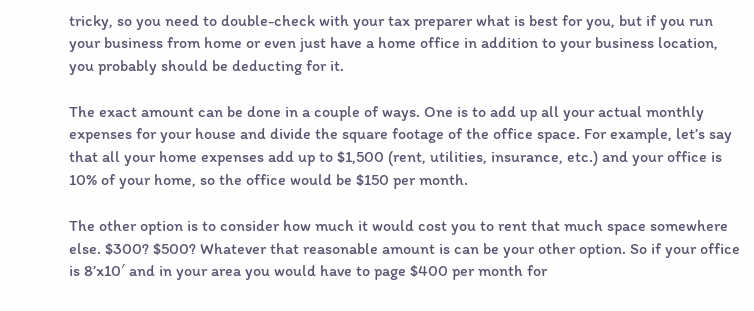tricky, so you need to double-check with your tax preparer what is best for you, but if you run your business from home or even just have a home office in addition to your business location, you probably should be deducting for it.

The exact amount can be done in a couple of ways. One is to add up all your actual monthly expenses for your house and divide the square footage of the office space. For example, let’s say that all your home expenses add up to $1,500 (rent, utilities, insurance, etc.) and your office is 10% of your home, so the office would be $150 per month.

The other option is to consider how much it would cost you to rent that much space somewhere else. $300? $500? Whatever that reasonable amount is can be your other option. So if your office is 8’x10′ and in your area you would have to page $400 per month for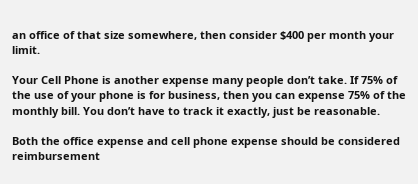an office of that size somewhere, then consider $400 per month your limit.

Your Cell Phone is another expense many people don’t take. If 75% of the use of your phone is for business, then you can expense 75% of the monthly bill. You don’t have to track it exactly, just be reasonable.

Both the office expense and cell phone expense should be considered reimbursement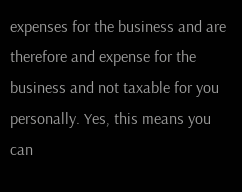expenses for the business and are therefore and expense for the business and not taxable for you personally. Yes, this means you can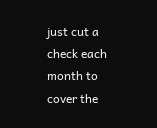just cut a check each month to cover the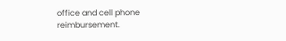office and cell phone reimbursement.